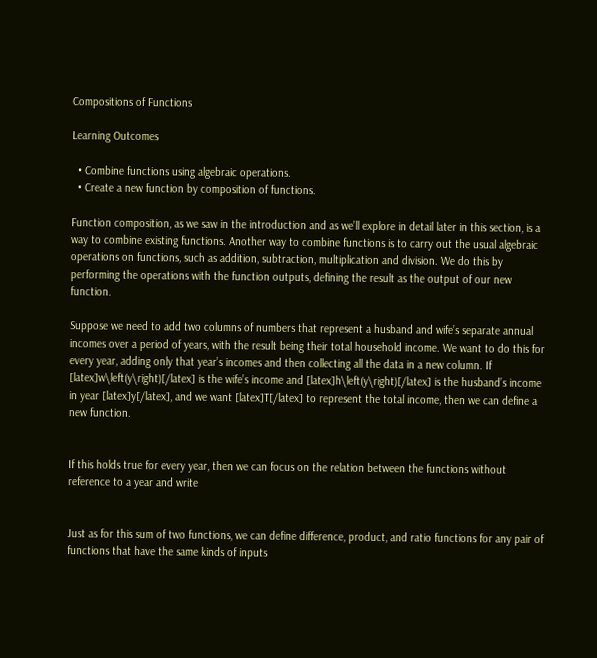Compositions of Functions

Learning Outcomes

  • Combine functions using algebraic operations.
  • Create a new function by composition of functions.

Function composition, as we saw in the introduction and as we’ll explore in detail later in this section, is a way to combine existing functions. Another way to combine functions is to carry out the usual algebraic operations on functions, such as addition, subtraction, multiplication and division. We do this by performing the operations with the function outputs, defining the result as the output of our new function.

Suppose we need to add two columns of numbers that represent a husband and wife’s separate annual incomes over a period of years, with the result being their total household income. We want to do this for every year, adding only that year’s incomes and then collecting all the data in a new column. If [latex]w\left(y\right)[/latex] is the wife’s income and [latex]h\left(y\right)[/latex] is the husband’s income in year [latex]y[/latex], and we want [latex]T[/latex] to represent the total income, then we can define a new function.


If this holds true for every year, then we can focus on the relation between the functions without reference to a year and write


Just as for this sum of two functions, we can define difference, product, and ratio functions for any pair of functions that have the same kinds of inputs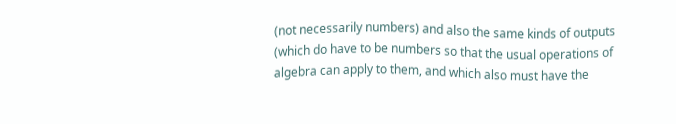(not necessarily numbers) and also the same kinds of outputs (which do have to be numbers so that the usual operations of algebra can apply to them, and which also must have the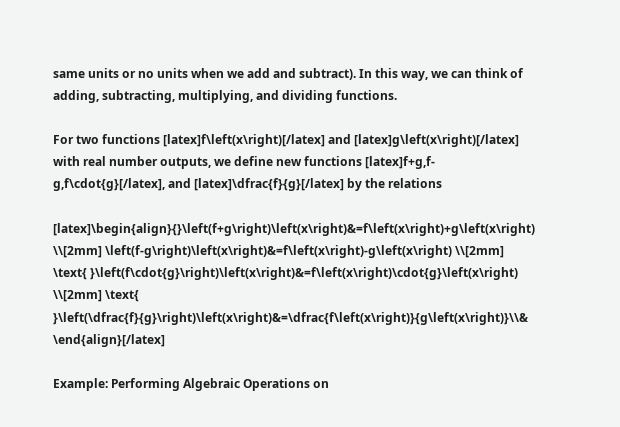same units or no units when we add and subtract). In this way, we can think of adding, subtracting, multiplying, and dividing functions.

For two functions [latex]f\left(x\right)[/latex] and [latex]g\left(x\right)[/latex] with real number outputs, we define new functions [latex]f+g,f-g,f\cdot{g}[/latex], and [latex]\dfrac{f}{g}[/latex] by the relations

[latex]\begin{align}{}\left(f+g\right)\left(x\right)&=f\left(x\right)+g\left(x\right) \\[2mm] \left(f-g\right)\left(x\right)&=f\left(x\right)-g\left(x\right) \\[2mm] \text{ }\left(f\cdot{g}\right)\left(x\right)&=f\left(x\right)\cdot{g}\left(x\right) \\[2mm] \text{ }\left(\dfrac{f}{g}\right)\left(x\right)&=\dfrac{f\left(x\right)}{g\left(x\right)}\\& \end{align}[/latex]

Example: Performing Algebraic Operations on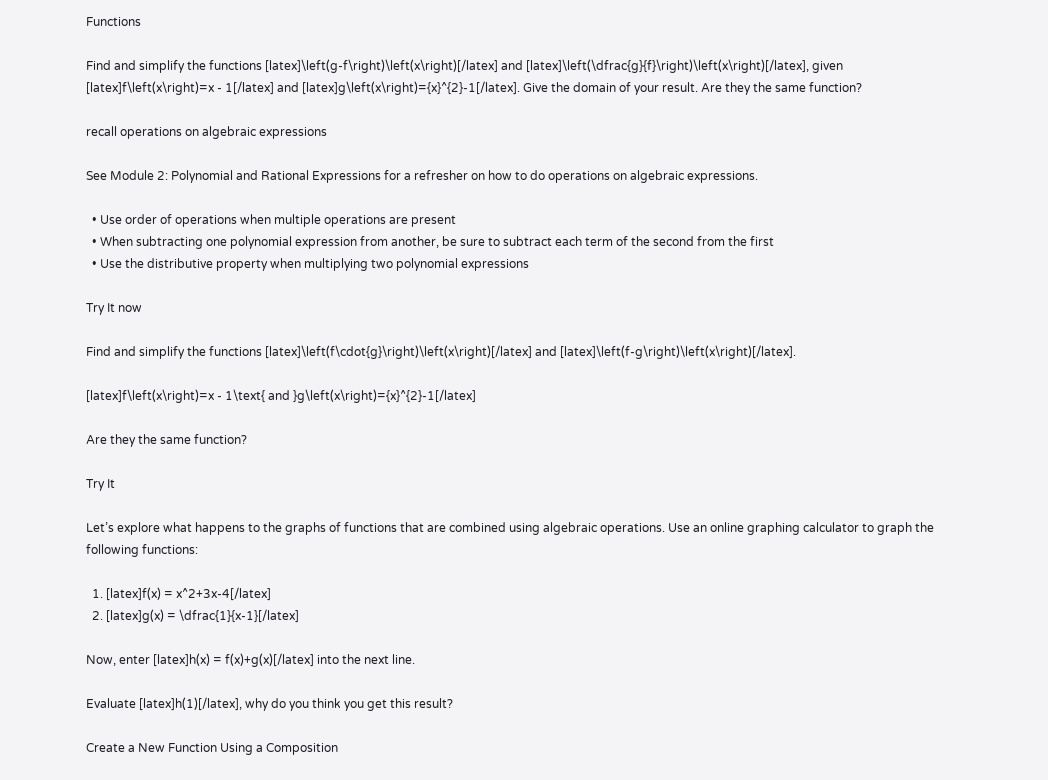Functions

Find and simplify the functions [latex]\left(g-f\right)\left(x\right)[/latex] and [latex]\left(\dfrac{g}{f}\right)\left(x\right)[/latex], given [latex]f\left(x\right)=x - 1[/latex] and [latex]g\left(x\right)={x}^{2}-1[/latex]. Give the domain of your result. Are they the same function?

recall operations on algebraic expressions

See Module 2: Polynomial and Rational Expressions for a refresher on how to do operations on algebraic expressions.

  • Use order of operations when multiple operations are present
  • When subtracting one polynomial expression from another, be sure to subtract each term of the second from the first
  • Use the distributive property when multiplying two polynomial expressions

Try It now

Find and simplify the functions [latex]\left(f\cdot{g}\right)\left(x\right)[/latex] and [latex]\left(f-g\right)\left(x\right)[/latex].

[latex]f\left(x\right)=x - 1\text{ and }g\left(x\right)={x}^{2}-1[/latex]

Are they the same function?

Try It

Let’s explore what happens to the graphs of functions that are combined using algebraic operations. Use an online graphing calculator to graph the following functions:

  1. [latex]f(x) = x^2+3x-4[/latex]
  2. [latex]g(x) = \dfrac{1}{x-1}[/latex]

Now, enter [latex]h(x) = f(x)+g(x)[/latex] into the next line.

Evaluate [latex]h(1)[/latex], why do you think you get this result?

Create a New Function Using a Composition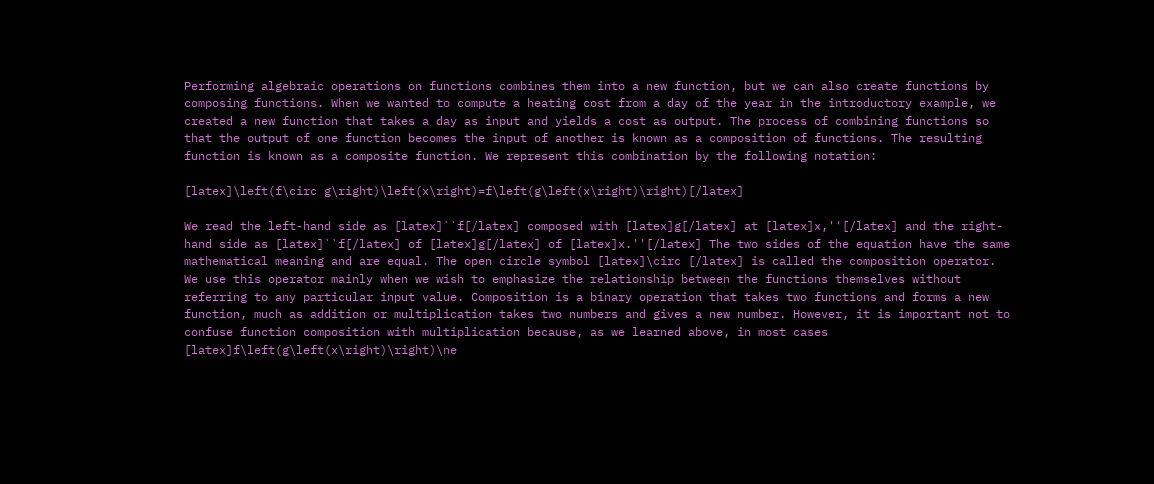Performing algebraic operations on functions combines them into a new function, but we can also create functions by composing functions. When we wanted to compute a heating cost from a day of the year in the introductory example, we created a new function that takes a day as input and yields a cost as output. The process of combining functions so that the output of one function becomes the input of another is known as a composition of functions. The resulting function is known as a composite function. We represent this combination by the following notation:

[latex]\left(f\circ g\right)\left(x\right)=f\left(g\left(x\right)\right)[/latex]

We read the left-hand side as [latex]``f[/latex] composed with [latex]g[/latex] at [latex]x,''[/latex] and the right-hand side as [latex]``f[/latex] of [latex]g[/latex] of [latex]x.''[/latex] The two sides of the equation have the same mathematical meaning and are equal. The open circle symbol [latex]\circ [/latex] is called the composition operator. We use this operator mainly when we wish to emphasize the relationship between the functions themselves without referring to any particular input value. Composition is a binary operation that takes two functions and forms a new function, much as addition or multiplication takes two numbers and gives a new number. However, it is important not to confuse function composition with multiplication because, as we learned above, in most cases [latex]f\left(g\left(x\right)\right)\ne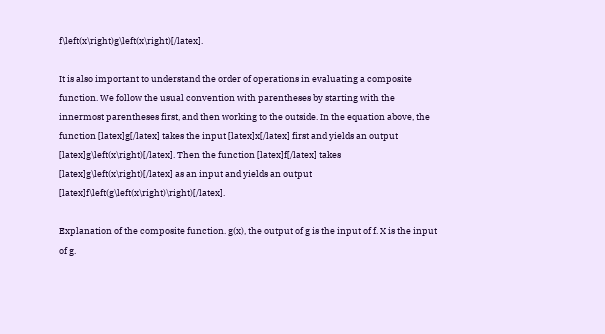f\left(x\right)g\left(x\right)[/latex].

It is also important to understand the order of operations in evaluating a composite function. We follow the usual convention with parentheses by starting with the innermost parentheses first, and then working to the outside. In the equation above, the function [latex]g[/latex] takes the input [latex]x[/latex] first and yields an output [latex]g\left(x\right)[/latex]. Then the function [latex]f[/latex] takes [latex]g\left(x\right)[/latex] as an input and yields an output [latex]f\left(g\left(x\right)\right)[/latex].

Explanation of the composite function. g(x), the output of g is the input of f. X is the input of g.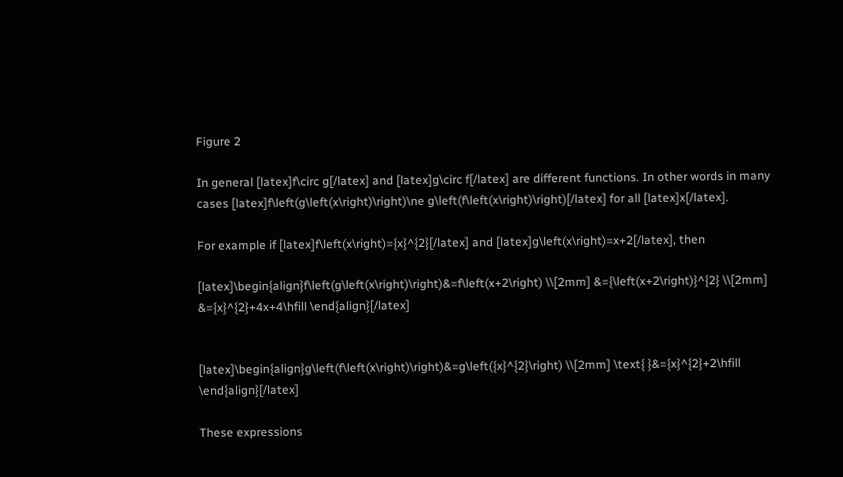Figure 2

In general [latex]f\circ g[/latex] and [latex]g\circ f[/latex] are different functions. In other words in many cases [latex]f\left(g\left(x\right)\right)\ne g\left(f\left(x\right)\right)[/latex] for all [latex]x[/latex].

For example if [latex]f\left(x\right)={x}^{2}[/latex] and [latex]g\left(x\right)=x+2[/latex], then

[latex]\begin{align}f\left(g\left(x\right)\right)&=f\left(x+2\right) \\[2mm] &={\left(x+2\right)}^{2} \\[2mm] &={x}^{2}+4x+4\hfill \end{align}[/latex]


[latex]\begin{align}g\left(f\left(x\right)\right)&=g\left({x}^{2}\right) \\[2mm] \text{ }&={x}^{2}+2\hfill \end{align}[/latex]

These expressions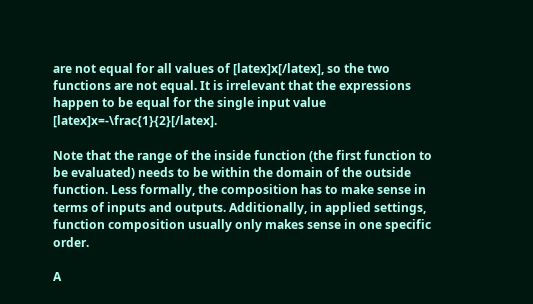are not equal for all values of [latex]x[/latex], so the two functions are not equal. It is irrelevant that the expressions happen to be equal for the single input value [latex]x=-\frac{1}{2}[/latex].

Note that the range of the inside function (the first function to be evaluated) needs to be within the domain of the outside function. Less formally, the composition has to make sense in terms of inputs and outputs. Additionally, in applied settings, function composition usually only makes sense in one specific order.

A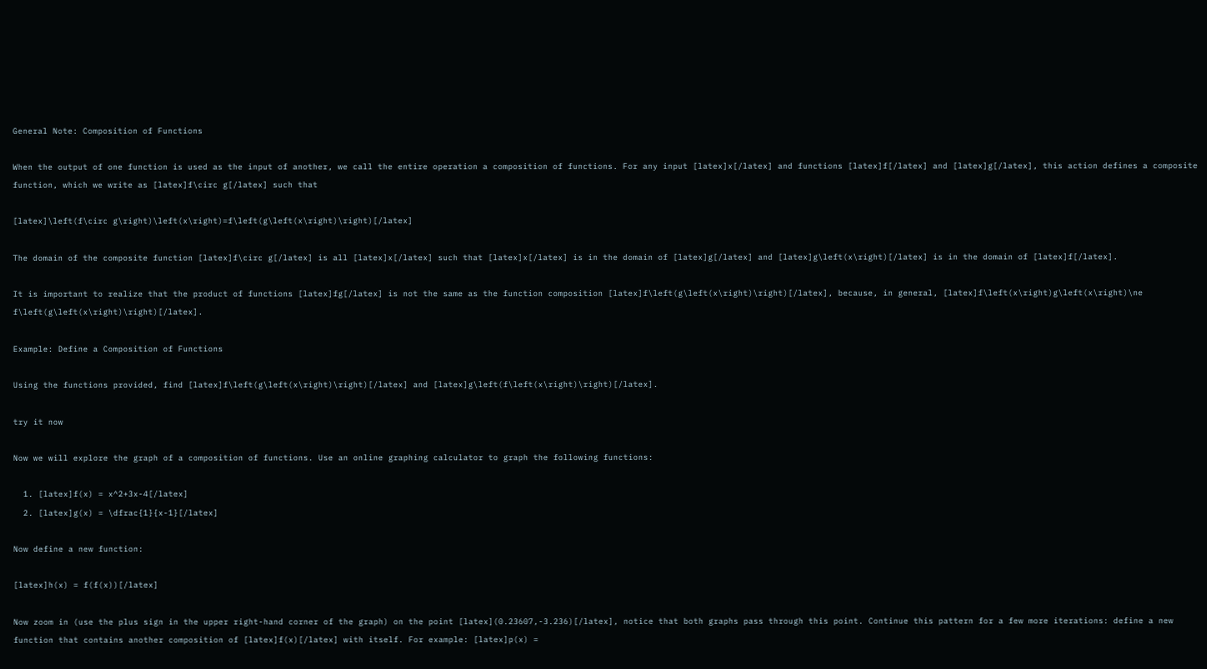General Note: Composition of Functions

When the output of one function is used as the input of another, we call the entire operation a composition of functions. For any input [latex]x[/latex] and functions [latex]f[/latex] and [latex]g[/latex], this action defines a composite function, which we write as [latex]f\circ g[/latex] such that

[latex]\left(f\circ g\right)\left(x\right)=f\left(g\left(x\right)\right)[/latex]

The domain of the composite function [latex]f\circ g[/latex] is all [latex]x[/latex] such that [latex]x[/latex] is in the domain of [latex]g[/latex] and [latex]g\left(x\right)[/latex] is in the domain of [latex]f[/latex].

It is important to realize that the product of functions [latex]fg[/latex] is not the same as the function composition [latex]f\left(g\left(x\right)\right)[/latex], because, in general, [latex]f\left(x\right)g\left(x\right)\ne f\left(g\left(x\right)\right)[/latex].

Example: Define a Composition of Functions

Using the functions provided, find [latex]f\left(g\left(x\right)\right)[/latex] and [latex]g\left(f\left(x\right)\right)[/latex].

try it now

Now we will explore the graph of a composition of functions. Use an online graphing calculator to graph the following functions:

  1. [latex]f(x) = x^2+3x-4[/latex]
  2. [latex]g(x) = \dfrac{1}{x-1}[/latex]

Now define a new function:

[latex]h(x) = f(f(x))[/latex]

Now zoom in (use the plus sign in the upper right-hand corner of the graph) on the point [latex](0.23607,-3.236)[/latex], notice that both graphs pass through this point. Continue this pattern for a few more iterations: define a new function that contains another composition of [latex]f(x)[/latex] with itself. For example: [latex]p(x) =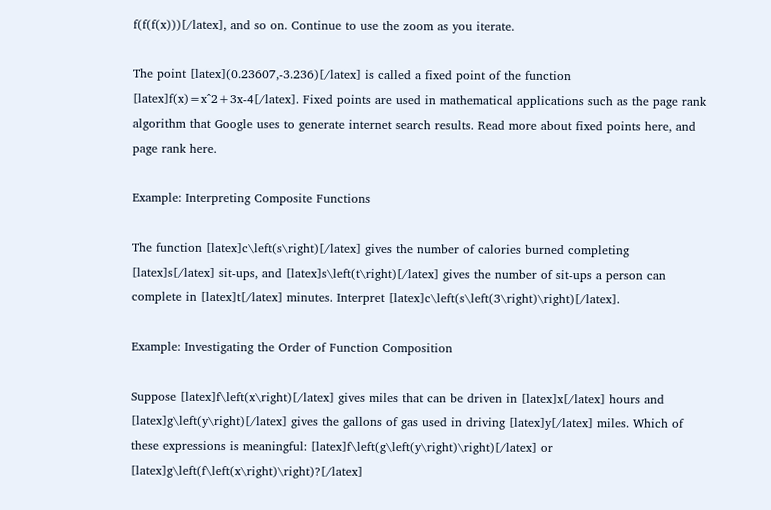f(f(f(x)))[/latex], and so on. Continue to use the zoom as you iterate.

The point [latex](0.23607,-3.236)[/latex] is called a fixed point of the function [latex]f(x)=x^2+3x-4[/latex]. Fixed points are used in mathematical applications such as the page rank algorithm that Google uses to generate internet search results. Read more about fixed points here, and page rank here.

Example: Interpreting Composite Functions

The function [latex]c\left(s\right)[/latex] gives the number of calories burned completing [latex]s[/latex] sit-ups, and [latex]s\left(t\right)[/latex] gives the number of sit-ups a person can complete in [latex]t[/latex] minutes. Interpret [latex]c\left(s\left(3\right)\right)[/latex].

Example: Investigating the Order of Function Composition

Suppose [latex]f\left(x\right)[/latex] gives miles that can be driven in [latex]x[/latex] hours and [latex]g\left(y\right)[/latex] gives the gallons of gas used in driving [latex]y[/latex] miles. Which of these expressions is meaningful: [latex]f\left(g\left(y\right)\right)[/latex] or [latex]g\left(f\left(x\right)\right)?[/latex]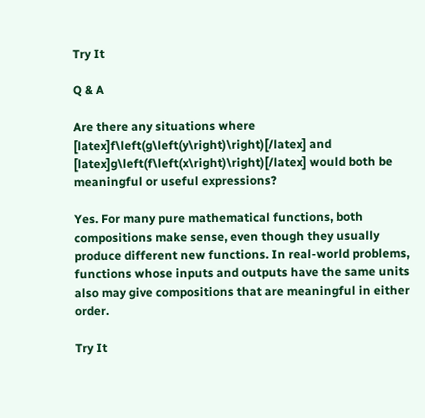Try It

Q & A

Are there any situations where [latex]f\left(g\left(y\right)\right)[/latex] and [latex]g\left(f\left(x\right)\right)[/latex] would both be meaningful or useful expressions?

Yes. For many pure mathematical functions, both compositions make sense, even though they usually produce different new functions. In real-world problems, functions whose inputs and outputs have the same units also may give compositions that are meaningful in either order.

Try It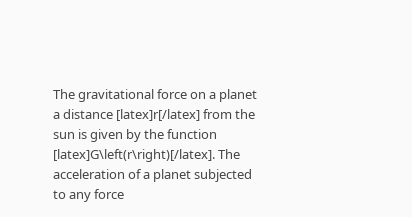The gravitational force on a planet a distance [latex]r[/latex] from the sun is given by the function [latex]G\left(r\right)[/latex]. The acceleration of a planet subjected to any force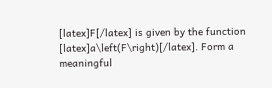[latex]F[/latex] is given by the function [latex]a\left(F\right)[/latex]. Form a meaningful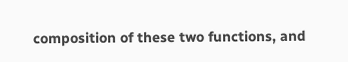composition of these two functions, and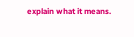explain what it means.